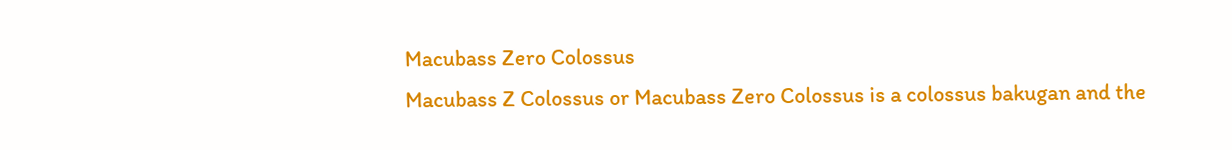Macubass Zero Colossus
Macubass Z Colossus or Macubass Zero Colossus is a colossus bakugan and the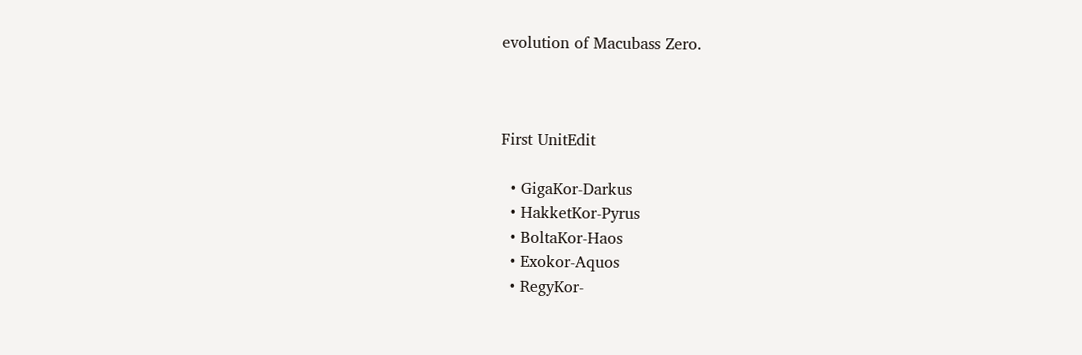evolution of Macubass Zero.



First UnitEdit

  • GigaKor-Darkus
  • HakketKor-Pyrus
  • BoltaKor-Haos
  • Exokor-Aquos
  • RegyKor-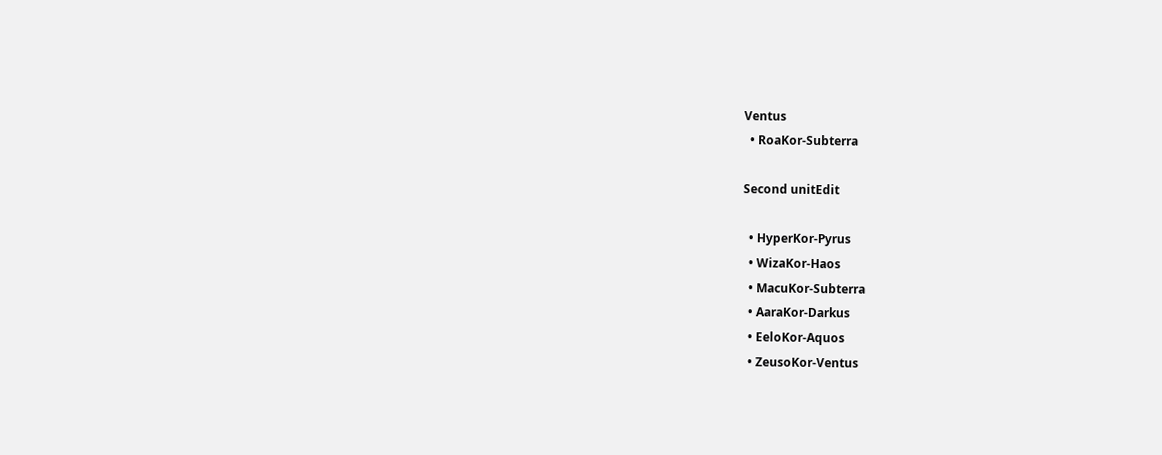Ventus
  • RoaKor-Subterra

Second unitEdit

  • HyperKor-Pyrus
  • WizaKor-Haos
  • MacuKor-Subterra
  • AaraKor-Darkus
  • EeloKor-Aquos
  • ZeusoKor-Ventus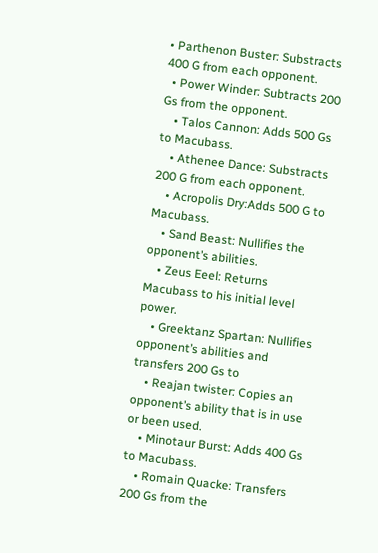• Parthenon Buster: Substracts 400 G from each opponent.
  • Power Winder: Subtracts 200 Gs from the opponent.
    • Talos Cannon: Adds 500 Gs to Macubass.
    • Athenee Dance: Substracts 200 G from each opponent.
    • Acropolis Dry:Adds 500 G to Macubass.
    • Sand Beast: Nullifies the opponent’s abilities.
    • Zeus Eeel: Returns Macubass to his initial level power.
    • Greektanz Spartan: Nullifies opponent’s abilities and transfers 200 Gs to
    • Reajan twister: Copies an opponent’s ability that is in use or been used.
    • Minotaur Burst: Adds 400 Gs to Macubass.
    • Romain Quacke: Transfers 200 Gs from the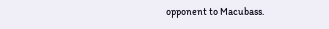opponent to Macubass.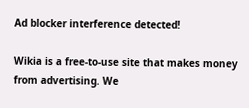Ad blocker interference detected!

Wikia is a free-to-use site that makes money from advertising. We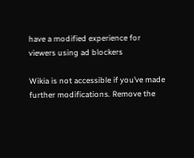have a modified experience for viewers using ad blockers

Wikia is not accessible if you’ve made further modifications. Remove the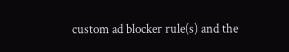custom ad blocker rule(s) and the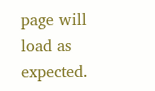page will load as expected.